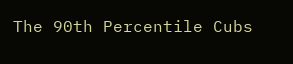The 90th Percentile Cubs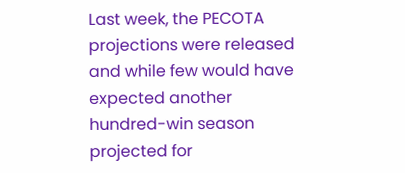Last week, the PECOTA projections were released and while few would have expected another hundred-win season projected for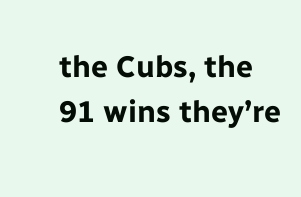the Cubs, the 91 wins they’re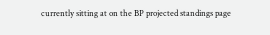currently sitting at on the BP projected standings page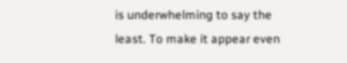is underwhelming to say the least. To make it appear even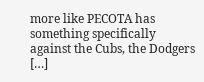more like PECOTA has something specifically against the Cubs, the Dodgers […]